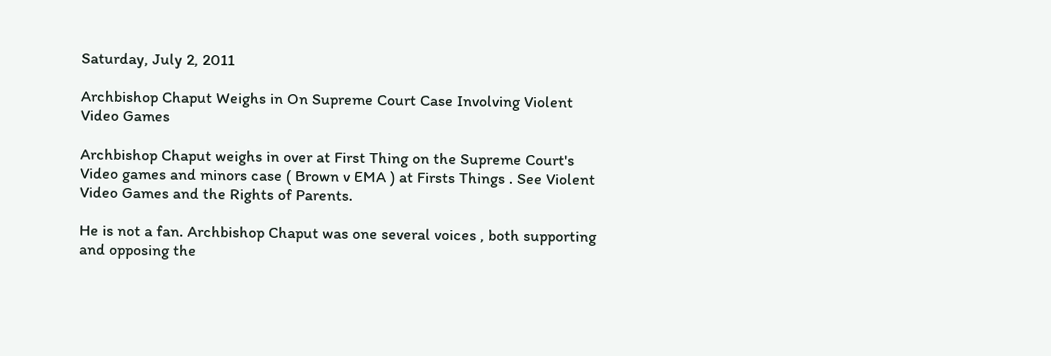Saturday, July 2, 2011

Archbishop Chaput Weighs in On Supreme Court Case Involving Violent Video Games

Archbishop Chaput weighs in over at First Thing on the Supreme Court's Video games and minors case ( Brown v EMA ) at Firsts Things . See Violent Video Games and the Rights of Parents.

He is not a fan. Archbishop Chaput was one several voices , both supporting and opposing the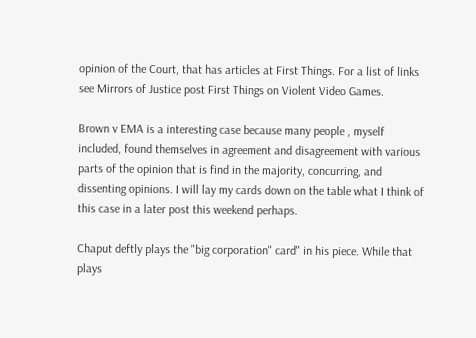opinion of the Court, that has articles at First Things. For a list of links see Mirrors of Justice post First Things on Violent Video Games.

Brown v EMA is a interesting case because many people , myself included, found themselves in agreement and disagreement with various parts of the opinion that is find in the majority, concurring, and dissenting opinions. I will lay my cards down on the table what I think of this case in a later post this weekend perhaps.

Chaput deftly plays the "big corporation" card" in his piece. While that plays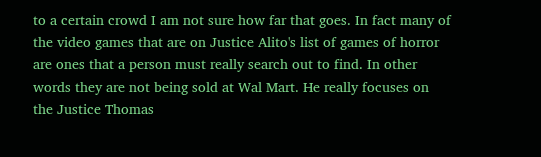to a certain crowd I am not sure how far that goes. In fact many of the video games that are on Justice Alito's list of games of horror are ones that a person must really search out to find. In other words they are not being sold at Wal Mart. He really focuses on the Justice Thomas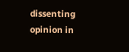dissenting opinion in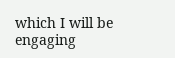which I will be engaging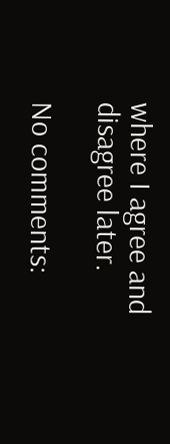where I agree and disagree later.

No comments: